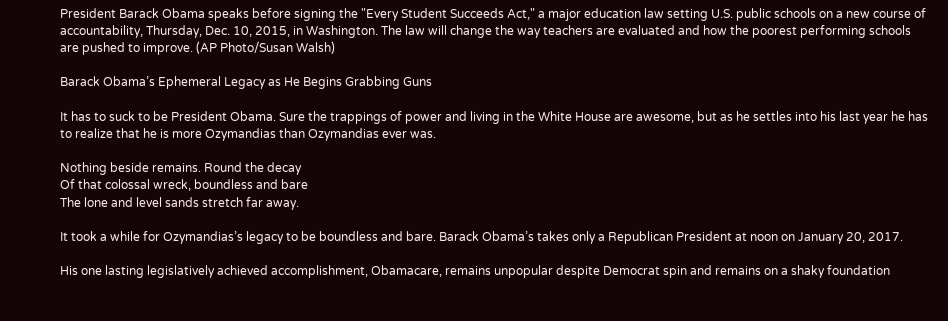President Barack Obama speaks before signing the "Every Student Succeeds Act," a major education law setting U.S. public schools on a new course of accountability, Thursday, Dec. 10, 2015, in Washington. The law will change the way teachers are evaluated and how the poorest performing schools are pushed to improve. (AP Photo/Susan Walsh)

Barack Obama’s Ephemeral Legacy as He Begins Grabbing Guns

It has to suck to be President Obama. Sure the trappings of power and living in the White House are awesome, but as he settles into his last year he has to realize that he is more Ozymandias than Ozymandias ever was.

Nothing beside remains. Round the decay
Of that colossal wreck, boundless and bare
The lone and level sands stretch far away.

It took a while for Ozymandias’s legacy to be boundless and bare. Barack Obama’s takes only a Republican President at noon on January 20, 2017.

His one lasting legislatively achieved accomplishment, Obamacare, remains unpopular despite Democrat spin and remains on a shaky foundation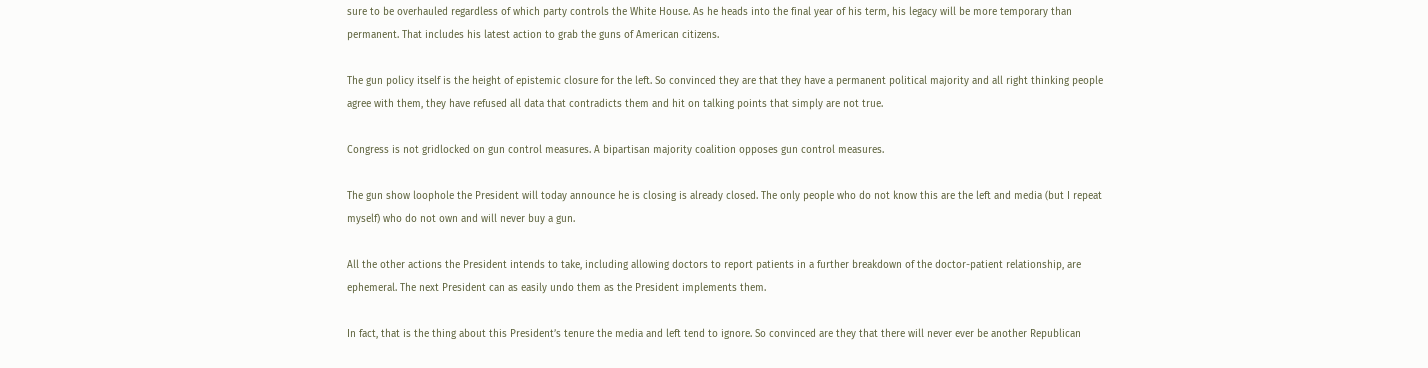sure to be overhauled regardless of which party controls the White House. As he heads into the final year of his term, his legacy will be more temporary than permanent. That includes his latest action to grab the guns of American citizens.

The gun policy itself is the height of epistemic closure for the left. So convinced they are that they have a permanent political majority and all right thinking people agree with them, they have refused all data that contradicts them and hit on talking points that simply are not true.

Congress is not gridlocked on gun control measures. A bipartisan majority coalition opposes gun control measures.

The gun show loophole the President will today announce he is closing is already closed. The only people who do not know this are the left and media (but I repeat myself) who do not own and will never buy a gun.

All the other actions the President intends to take, including allowing doctors to report patients in a further breakdown of the doctor-patient relationship, are ephemeral. The next President can as easily undo them as the President implements them.

In fact, that is the thing about this President’s tenure the media and left tend to ignore. So convinced are they that there will never ever be another Republican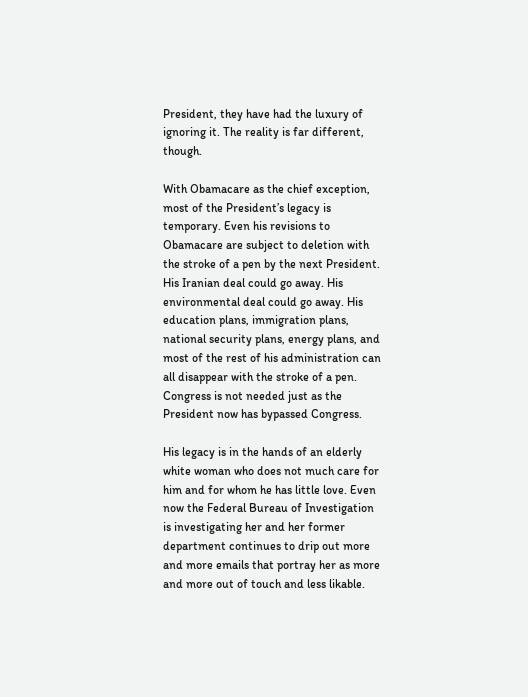President, they have had the luxury of ignoring it. The reality is far different, though.

With Obamacare as the chief exception, most of the President’s legacy is temporary. Even his revisions to Obamacare are subject to deletion with the stroke of a pen by the next President. His Iranian deal could go away. His environmental deal could go away. His education plans, immigration plans, national security plans, energy plans, and most of the rest of his administration can all disappear with the stroke of a pen. Congress is not needed just as the President now has bypassed Congress.

His legacy is in the hands of an elderly white woman who does not much care for him and for whom he has little love. Even now the Federal Bureau of Investigation is investigating her and her former department continues to drip out more and more emails that portray her as more and more out of touch and less likable.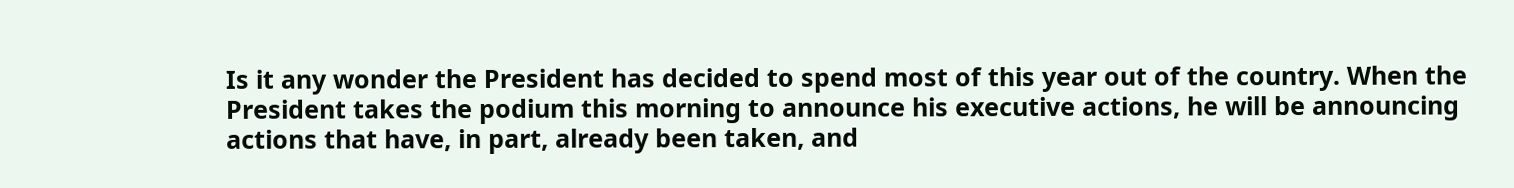Is it any wonder the President has decided to spend most of this year out of the country. When the President takes the podium this morning to announce his executive actions, he will be announcing actions that have, in part, already been taken, and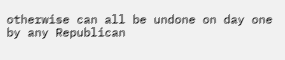otherwise can all be undone on day one by any Republican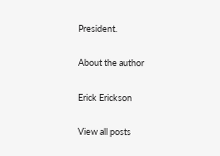President.

About the author

Erick Erickson

View all posts